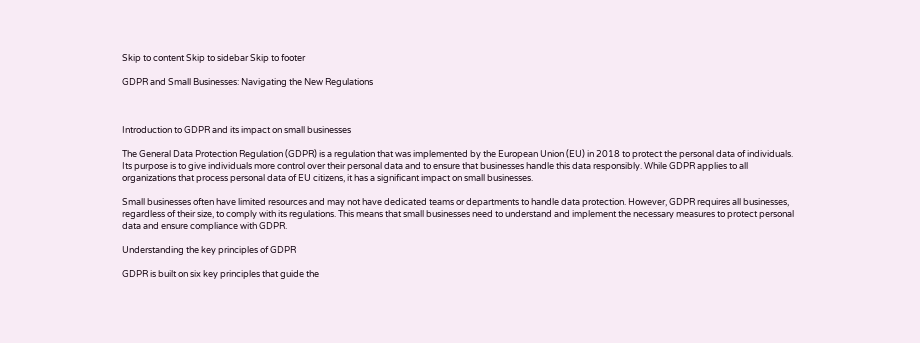Skip to content Skip to sidebar Skip to footer

GDPR and Small Businesses: Navigating the New Regulations



Introduction to GDPR and its impact on small businesses

The General Data Protection Regulation (GDPR) is a regulation that was implemented by the European Union (EU) in 2018 to protect the personal data of individuals. Its purpose is to give individuals more control over their personal data and to ensure that businesses handle this data responsibly. While GDPR applies to all organizations that process personal data of EU citizens, it has a significant impact on small businesses.

Small businesses often have limited resources and may not have dedicated teams or departments to handle data protection. However, GDPR requires all businesses, regardless of their size, to comply with its regulations. This means that small businesses need to understand and implement the necessary measures to protect personal data and ensure compliance with GDPR.

Understanding the key principles of GDPR

GDPR is built on six key principles that guide the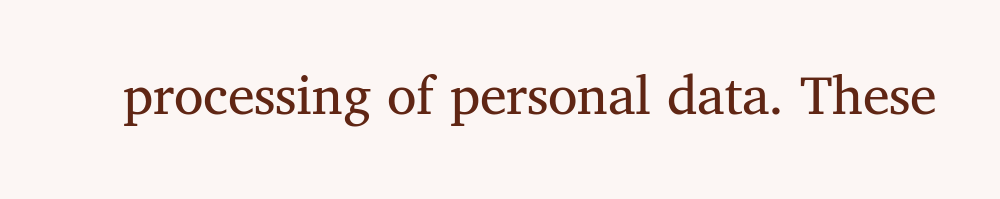processing of personal data. These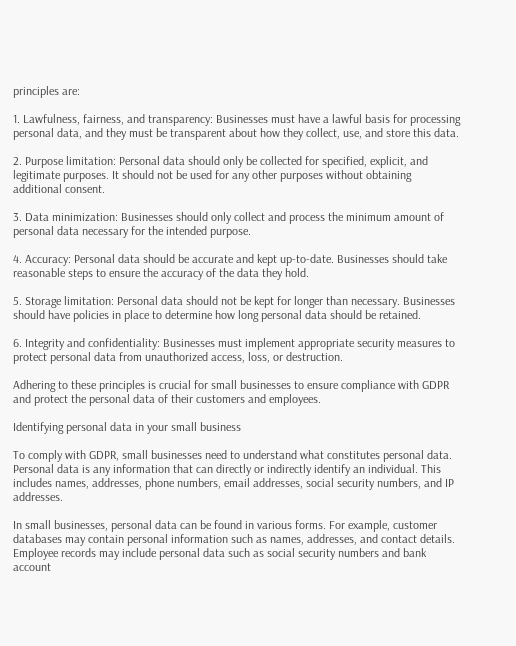principles are:

1. Lawfulness, fairness, and transparency: Businesses must have a lawful basis for processing personal data, and they must be transparent about how they collect, use, and store this data.

2. Purpose limitation: Personal data should only be collected for specified, explicit, and legitimate purposes. It should not be used for any other purposes without obtaining additional consent.

3. Data minimization: Businesses should only collect and process the minimum amount of personal data necessary for the intended purpose.

4. Accuracy: Personal data should be accurate and kept up-to-date. Businesses should take reasonable steps to ensure the accuracy of the data they hold.

5. Storage limitation: Personal data should not be kept for longer than necessary. Businesses should have policies in place to determine how long personal data should be retained.

6. Integrity and confidentiality: Businesses must implement appropriate security measures to protect personal data from unauthorized access, loss, or destruction.

Adhering to these principles is crucial for small businesses to ensure compliance with GDPR and protect the personal data of their customers and employees.

Identifying personal data in your small business

To comply with GDPR, small businesses need to understand what constitutes personal data. Personal data is any information that can directly or indirectly identify an individual. This includes names, addresses, phone numbers, email addresses, social security numbers, and IP addresses.

In small businesses, personal data can be found in various forms. For example, customer databases may contain personal information such as names, addresses, and contact details. Employee records may include personal data such as social security numbers and bank account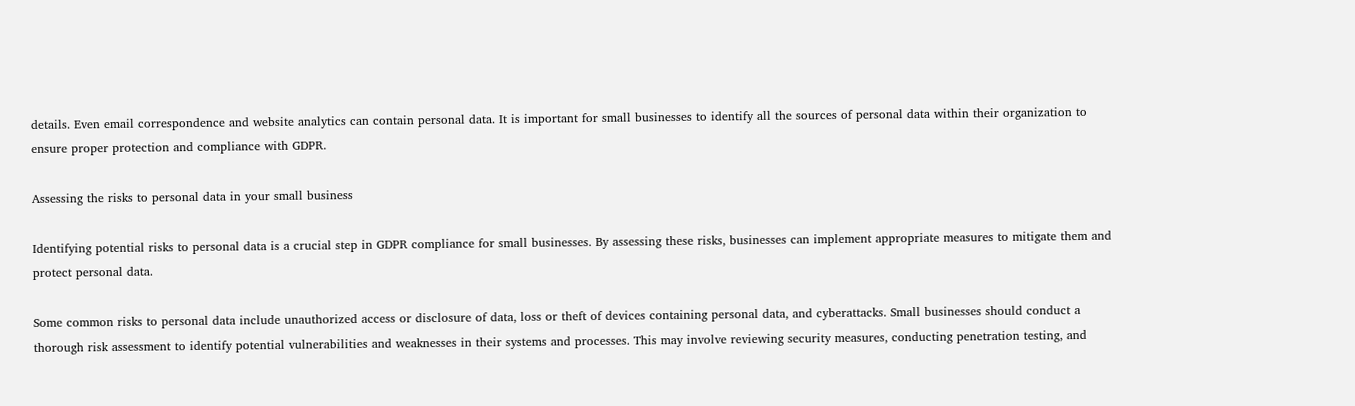details. Even email correspondence and website analytics can contain personal data. It is important for small businesses to identify all the sources of personal data within their organization to ensure proper protection and compliance with GDPR.

Assessing the risks to personal data in your small business

Identifying potential risks to personal data is a crucial step in GDPR compliance for small businesses. By assessing these risks, businesses can implement appropriate measures to mitigate them and protect personal data.

Some common risks to personal data include unauthorized access or disclosure of data, loss or theft of devices containing personal data, and cyberattacks. Small businesses should conduct a thorough risk assessment to identify potential vulnerabilities and weaknesses in their systems and processes. This may involve reviewing security measures, conducting penetration testing, and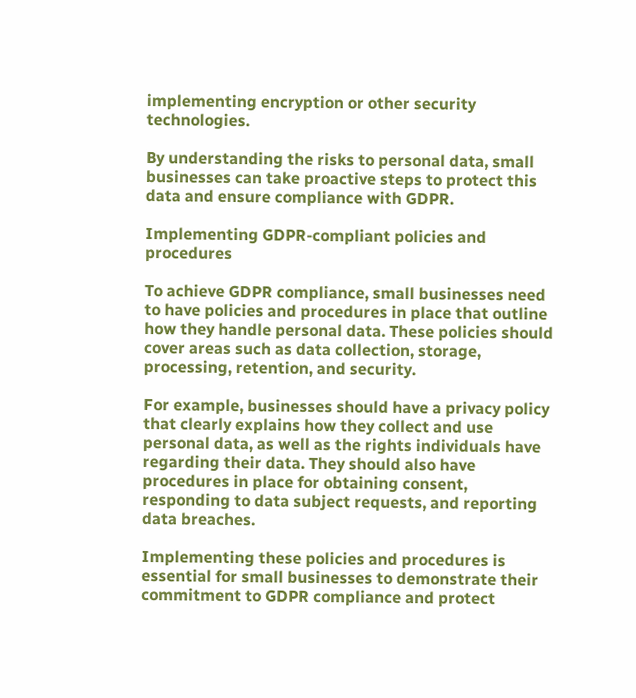implementing encryption or other security technologies.

By understanding the risks to personal data, small businesses can take proactive steps to protect this data and ensure compliance with GDPR.

Implementing GDPR-compliant policies and procedures

To achieve GDPR compliance, small businesses need to have policies and procedures in place that outline how they handle personal data. These policies should cover areas such as data collection, storage, processing, retention, and security.

For example, businesses should have a privacy policy that clearly explains how they collect and use personal data, as well as the rights individuals have regarding their data. They should also have procedures in place for obtaining consent, responding to data subject requests, and reporting data breaches.

Implementing these policies and procedures is essential for small businesses to demonstrate their commitment to GDPR compliance and protect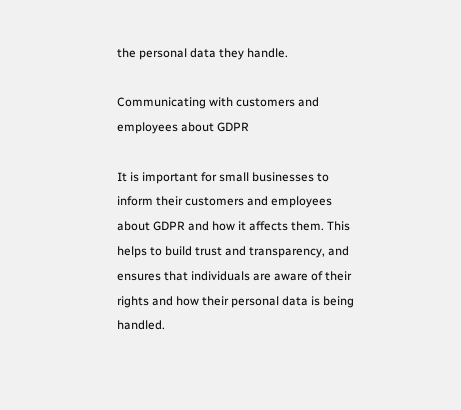the personal data they handle.

Communicating with customers and employees about GDPR

It is important for small businesses to inform their customers and employees about GDPR and how it affects them. This helps to build trust and transparency, and ensures that individuals are aware of their rights and how their personal data is being handled.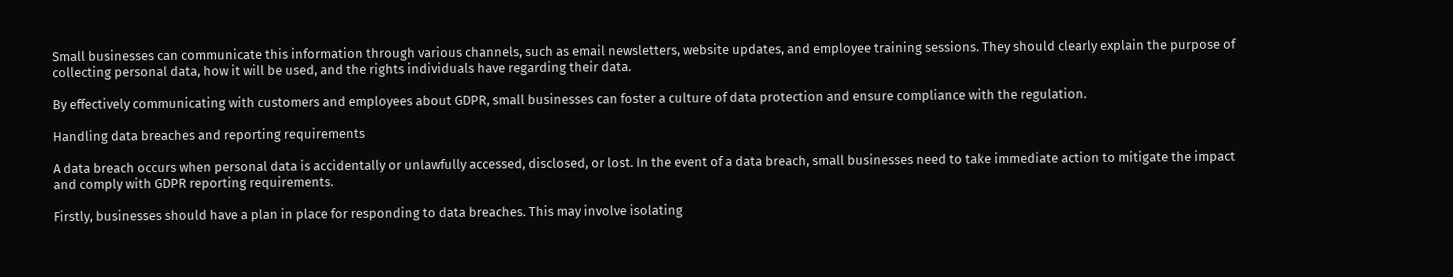Small businesses can communicate this information through various channels, such as email newsletters, website updates, and employee training sessions. They should clearly explain the purpose of collecting personal data, how it will be used, and the rights individuals have regarding their data.

By effectively communicating with customers and employees about GDPR, small businesses can foster a culture of data protection and ensure compliance with the regulation.

Handling data breaches and reporting requirements

A data breach occurs when personal data is accidentally or unlawfully accessed, disclosed, or lost. In the event of a data breach, small businesses need to take immediate action to mitigate the impact and comply with GDPR reporting requirements.

Firstly, businesses should have a plan in place for responding to data breaches. This may involve isolating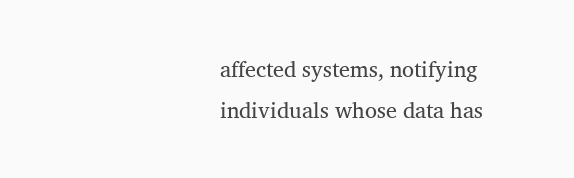affected systems, notifying individuals whose data has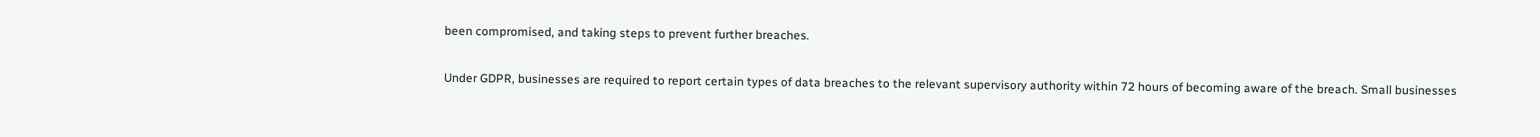been compromised, and taking steps to prevent further breaches.

Under GDPR, businesses are required to report certain types of data breaches to the relevant supervisory authority within 72 hours of becoming aware of the breach. Small businesses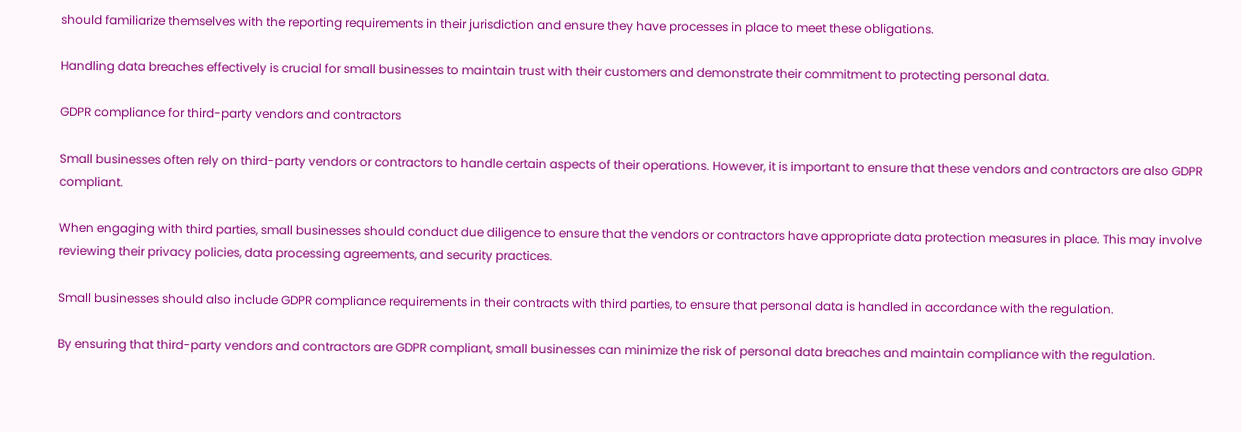should familiarize themselves with the reporting requirements in their jurisdiction and ensure they have processes in place to meet these obligations.

Handling data breaches effectively is crucial for small businesses to maintain trust with their customers and demonstrate their commitment to protecting personal data.

GDPR compliance for third-party vendors and contractors

Small businesses often rely on third-party vendors or contractors to handle certain aspects of their operations. However, it is important to ensure that these vendors and contractors are also GDPR compliant.

When engaging with third parties, small businesses should conduct due diligence to ensure that the vendors or contractors have appropriate data protection measures in place. This may involve reviewing their privacy policies, data processing agreements, and security practices.

Small businesses should also include GDPR compliance requirements in their contracts with third parties, to ensure that personal data is handled in accordance with the regulation.

By ensuring that third-party vendors and contractors are GDPR compliant, small businesses can minimize the risk of personal data breaches and maintain compliance with the regulation.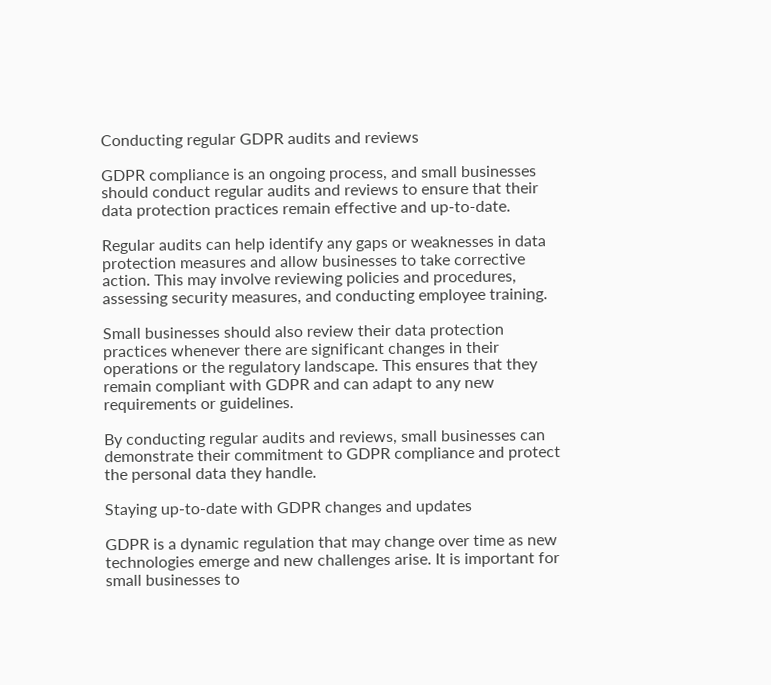Conducting regular GDPR audits and reviews

GDPR compliance is an ongoing process, and small businesses should conduct regular audits and reviews to ensure that their data protection practices remain effective and up-to-date.

Regular audits can help identify any gaps or weaknesses in data protection measures and allow businesses to take corrective action. This may involve reviewing policies and procedures, assessing security measures, and conducting employee training.

Small businesses should also review their data protection practices whenever there are significant changes in their operations or the regulatory landscape. This ensures that they remain compliant with GDPR and can adapt to any new requirements or guidelines.

By conducting regular audits and reviews, small businesses can demonstrate their commitment to GDPR compliance and protect the personal data they handle.

Staying up-to-date with GDPR changes and updates

GDPR is a dynamic regulation that may change over time as new technologies emerge and new challenges arise. It is important for small businesses to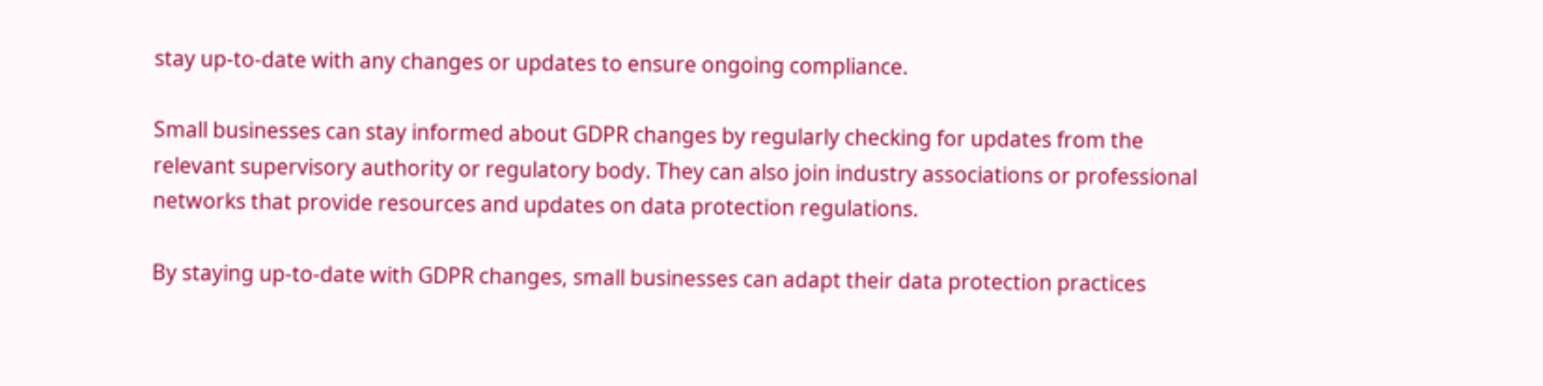stay up-to-date with any changes or updates to ensure ongoing compliance.

Small businesses can stay informed about GDPR changes by regularly checking for updates from the relevant supervisory authority or regulatory body. They can also join industry associations or professional networks that provide resources and updates on data protection regulations.

By staying up-to-date with GDPR changes, small businesses can adapt their data protection practices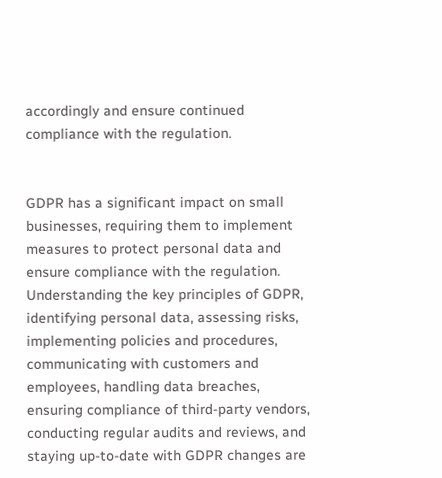accordingly and ensure continued compliance with the regulation.


GDPR has a significant impact on small businesses, requiring them to implement measures to protect personal data and ensure compliance with the regulation. Understanding the key principles of GDPR, identifying personal data, assessing risks, implementing policies and procedures, communicating with customers and employees, handling data breaches, ensuring compliance of third-party vendors, conducting regular audits and reviews, and staying up-to-date with GDPR changes are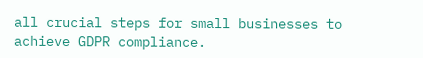all crucial steps for small businesses to achieve GDPR compliance.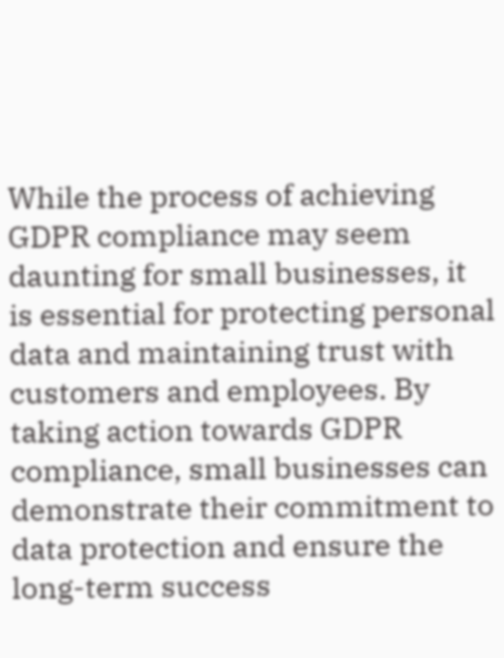While the process of achieving GDPR compliance may seem daunting for small businesses, it is essential for protecting personal data and maintaining trust with customers and employees. By taking action towards GDPR compliance, small businesses can demonstrate their commitment to data protection and ensure the long-term success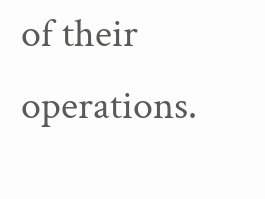of their operations.